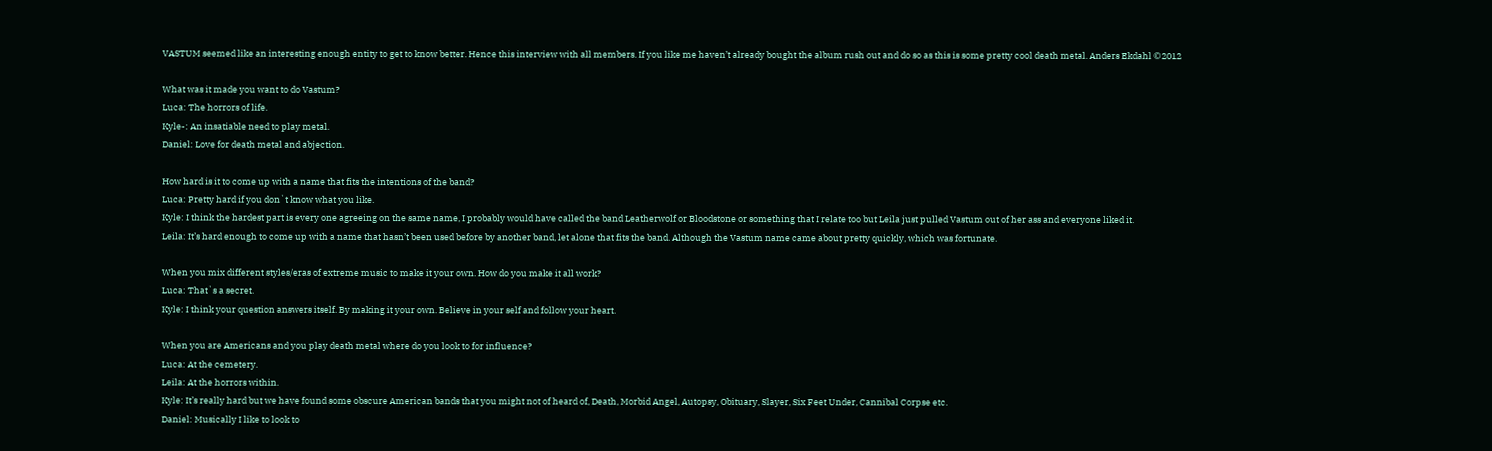VASTUM seemed like an interesting enough entity to get to know better. Hence this interview with all members. If you like me haven’t already bought the album rush out and do so as this is some pretty cool death metal. Anders Ekdahl ©2012

What was it made you want to do Vastum?
Luca: The horrors of life.
Kyle-: An insatiable need to play metal.
Daniel: Love for death metal and abjection.

How hard is it to come up with a name that fits the intentions of the band?
Luca: Pretty hard if you don`t know what you like.
Kyle: I think the hardest part is every one agreeing on the same name, I probably would have called the band Leatherwolf or Bloodstone or something that I relate too but Leila just pulled Vastum out of her ass and everyone liked it.
Leila: It’s hard enough to come up with a name that hasn’t been used before by another band, let alone that fits the band. Although the Vastum name came about pretty quickly, which was fortunate.

When you mix different styles/eras of extreme music to make it your own. How do you make it all work?
Luca: That`s a secret.
Kyle: I think your question answers itself. By making it your own. Believe in your self and follow your heart.

When you are Americans and you play death metal where do you look to for influence?
Luca: At the cemetery.
Leila: At the horrors within.
Kyle: It’s really hard but we have found some obscure American bands that you might not of heard of, Death, Morbid Angel, Autopsy, Obituary, Slayer, Six Feet Under, Cannibal Corpse etc.
Daniel: Musically I like to look to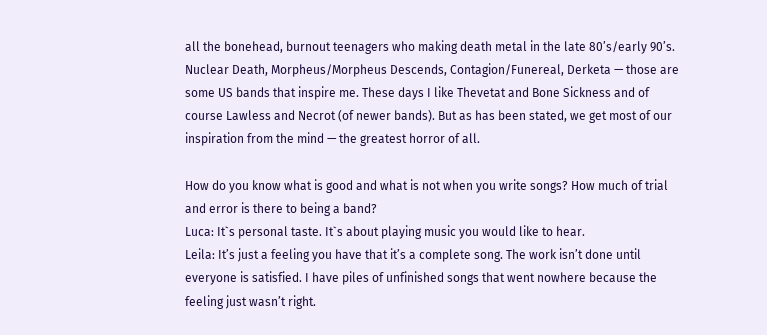all the bonehead, burnout teenagers who making death metal in the late 80’s/early 90’s. Nuclear Death, Morpheus/Morpheus Descends, Contagion/Funereal, Derketa — those are some US bands that inspire me. These days I like Thevetat and Bone Sickness and of course Lawless and Necrot (of newer bands). But as has been stated, we get most of our inspiration from the mind — the greatest horror of all.

How do you know what is good and what is not when you write songs? How much of trial and error is there to being a band?
Luca: It`s personal taste. It`s about playing music you would like to hear.
Leila: It’s just a feeling you have that it’s a complete song. The work isn’t done until everyone is satisfied. I have piles of unfinished songs that went nowhere because the feeling just wasn’t right.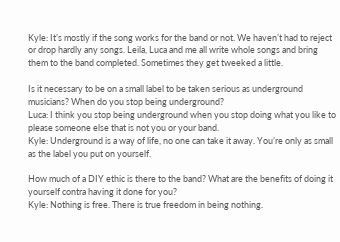Kyle: It’s mostly if the song works for the band or not. We haven’t had to reject or drop hardly any songs. Leila, Luca and me all write whole songs and bring them to the band completed. Sometimes they get tweeked a little.

Is it necessary to be on a small label to be taken serious as underground musicians? When do you stop being underground?
Luca: I think you stop being underground when you stop doing what you like to please someone else that is not you or your band.
Kyle: Underground is a way of life, no one can take it away. You’re only as small as the label you put on yourself.

How much of a DIY ethic is there to the band? What are the benefits of doing it yourself contra having it done for you?
Kyle: Nothing is free. There is true freedom in being nothing.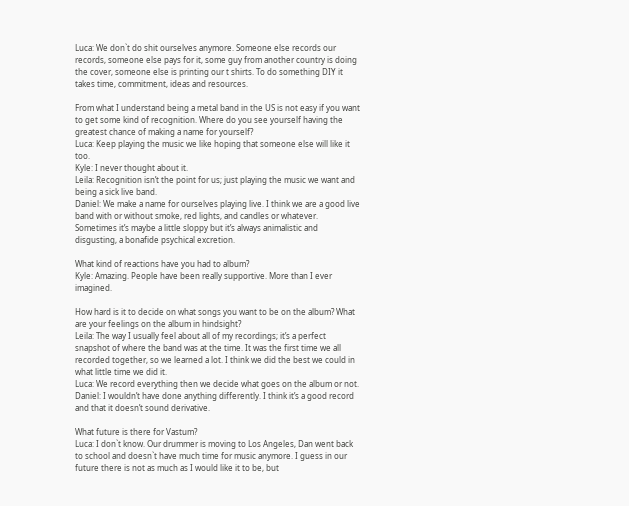Luca: We don`t do shit ourselves anymore. Someone else records our records, someone else pays for it, some guy from another country is doing the cover, someone else is printing our t shirts. To do something DIY it takes time, commitment, ideas and resources.

From what I understand being a metal band in the US is not easy if you want to get some kind of recognition. Where do you see yourself having the greatest chance of making a name for yourself?
Luca: Keep playing the music we like hoping that someone else will like it too.
Kyle: I never thought about it.
Leila: Recognition isn’t the point for us; just playing the music we want and being a sick live band.
Daniel: We make a name for ourselves playing live. I think we are a good live band with or without smoke, red lights, and candles or whatever. Sometimes it’s maybe a little sloppy but it’s always animalistic and disgusting, a bonafide psychical excretion.

What kind of reactions have you had to album?
Kyle: Amazing. People have been really supportive. More than I ever imagined.

How hard is it to decide on what songs you want to be on the album? What are your feelings on the album in hindsight?
Leila: The way I usually feel about all of my recordings; it’s a perfect snapshot of where the band was at the time. It was the first time we all recorded together, so we learned a lot. I think we did the best we could in what little time we did it.
Luca: We record everything then we decide what goes on the album or not.
Daniel: I wouldn’t have done anything differently. I think it’s a good record and that it doesn’t sound derivative.

What future is there for Vastum?
Luca: I don`t know. Our drummer is moving to Los Angeles, Dan went back to school and doesn`t have much time for music anymore. I guess in our future there is not as much as I would like it to be, but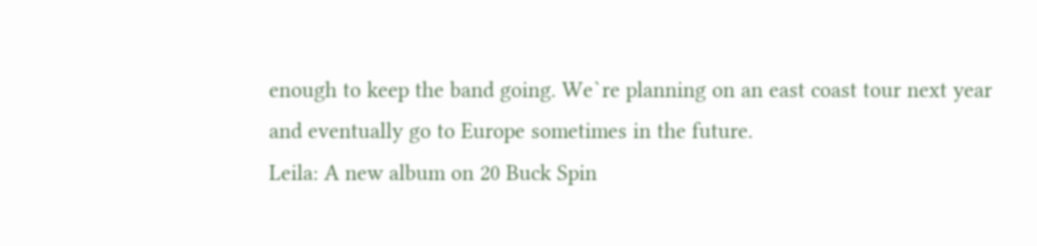enough to keep the band going. We`re planning on an east coast tour next year and eventually go to Europe sometimes in the future.
Leila: A new album on 20 Buck Spin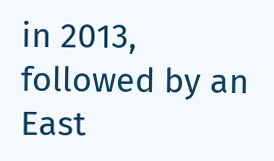in 2013, followed by an East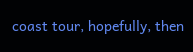coast tour, hopefully, then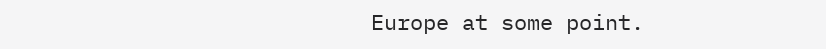Europe at some point.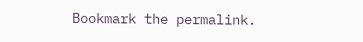Bookmark the permalink.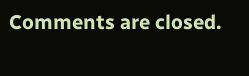Comments are closed.